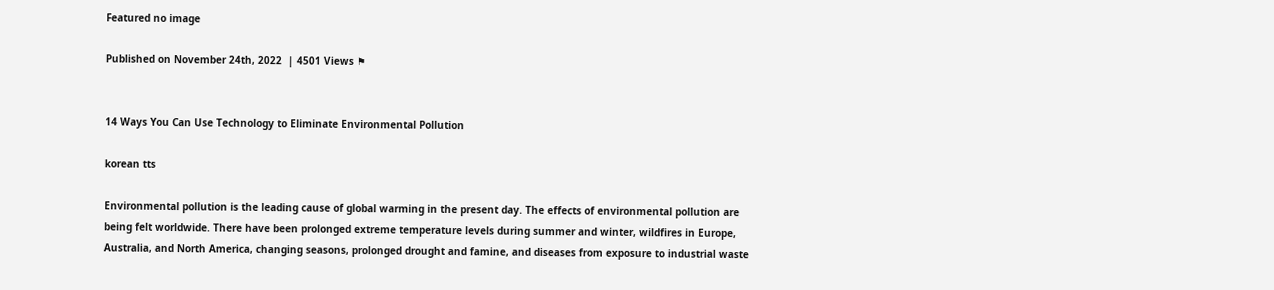Featured no image

Published on November 24th, 2022  | 4501 Views ⚑


14 Ways You Can Use Technology to Eliminate Environmental Pollution

korean tts

Environmental pollution is the leading cause of global warming in the present day. The effects of environmental pollution are being felt worldwide. There have been prolonged extreme temperature levels during summer and winter, wildfires in Europe, Australia, and North America, changing seasons, prolonged drought and famine, and diseases from exposure to industrial waste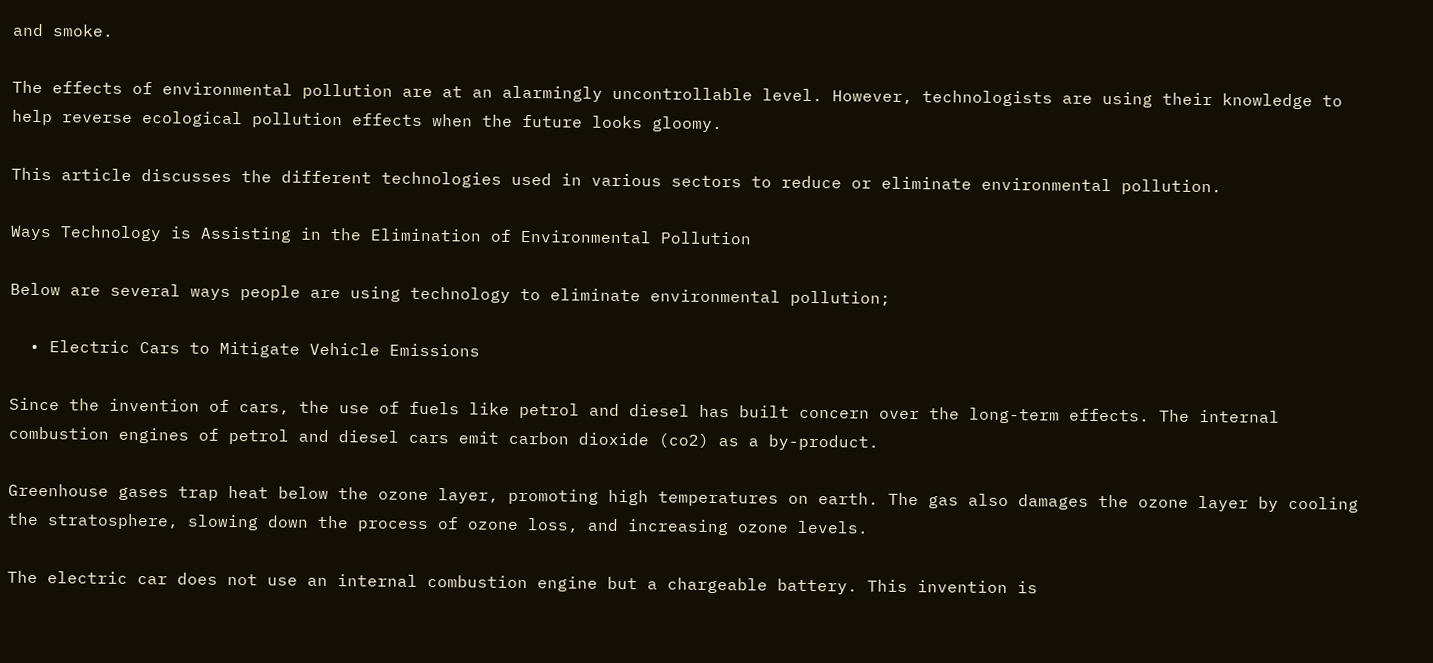and smoke.

The effects of environmental pollution are at an alarmingly uncontrollable level. However, technologists are using their knowledge to help reverse ecological pollution effects when the future looks gloomy.

This article discusses the different technologies used in various sectors to reduce or eliminate environmental pollution.

Ways Technology is Assisting in the Elimination of Environmental Pollution

Below are several ways people are using technology to eliminate environmental pollution;

  • Electric Cars to Mitigate Vehicle Emissions

Since the invention of cars, the use of fuels like petrol and diesel has built concern over the long-term effects. The internal combustion engines of petrol and diesel cars emit carbon dioxide (co2) as a by-product.

Greenhouse gases trap heat below the ozone layer, promoting high temperatures on earth. The gas also damages the ozone layer by cooling the stratosphere, slowing down the process of ozone loss, and increasing ozone levels.

The electric car does not use an internal combustion engine but a chargeable battery. This invention is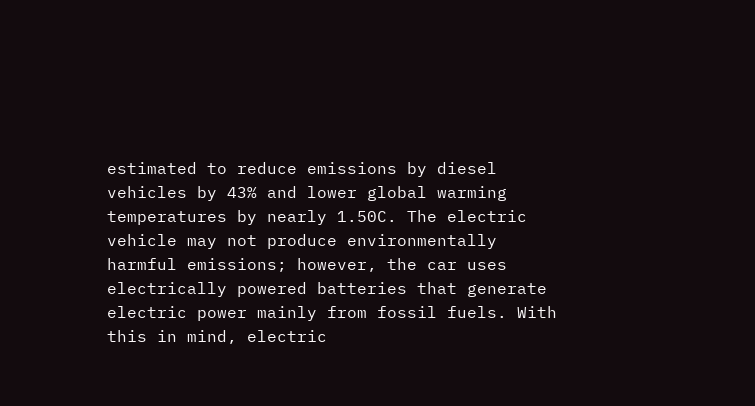estimated to reduce emissions by diesel vehicles by 43% and lower global warming temperatures by nearly 1.50C. The electric vehicle may not produce environmentally harmful emissions; however, the car uses electrically powered batteries that generate electric power mainly from fossil fuels. With this in mind, electric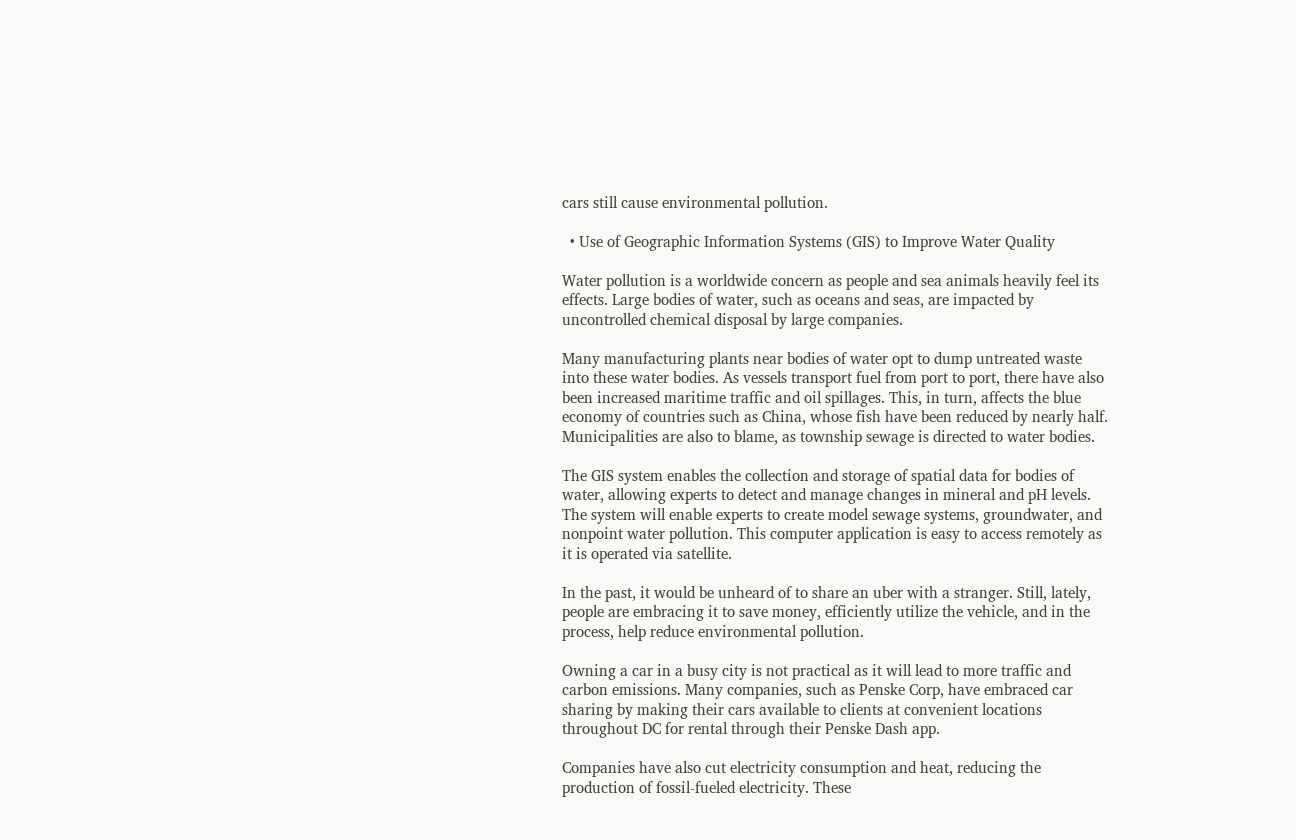cars still cause environmental pollution.

  • Use of Geographic Information Systems (GIS) to Improve Water Quality

Water pollution is a worldwide concern as people and sea animals heavily feel its effects. Large bodies of water, such as oceans and seas, are impacted by uncontrolled chemical disposal by large companies.

Many manufacturing plants near bodies of water opt to dump untreated waste into these water bodies. As vessels transport fuel from port to port, there have also been increased maritime traffic and oil spillages. This, in turn, affects the blue economy of countries such as China, whose fish have been reduced by nearly half. Municipalities are also to blame, as township sewage is directed to water bodies.

The GIS system enables the collection and storage of spatial data for bodies of water, allowing experts to detect and manage changes in mineral and pH levels. The system will enable experts to create model sewage systems, groundwater, and nonpoint water pollution. This computer application is easy to access remotely as it is operated via satellite.

In the past, it would be unheard of to share an uber with a stranger. Still, lately, people are embracing it to save money, efficiently utilize the vehicle, and in the process, help reduce environmental pollution.

Owning a car in a busy city is not practical as it will lead to more traffic and carbon emissions. Many companies, such as Penske Corp, have embraced car sharing by making their cars available to clients at convenient locations throughout DC for rental through their Penske Dash app.

Companies have also cut electricity consumption and heat, reducing the production of fossil-fueled electricity. These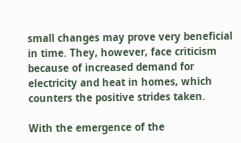small changes may prove very beneficial in time. They, however, face criticism because of increased demand for electricity and heat in homes, which counters the positive strides taken.

With the emergence of the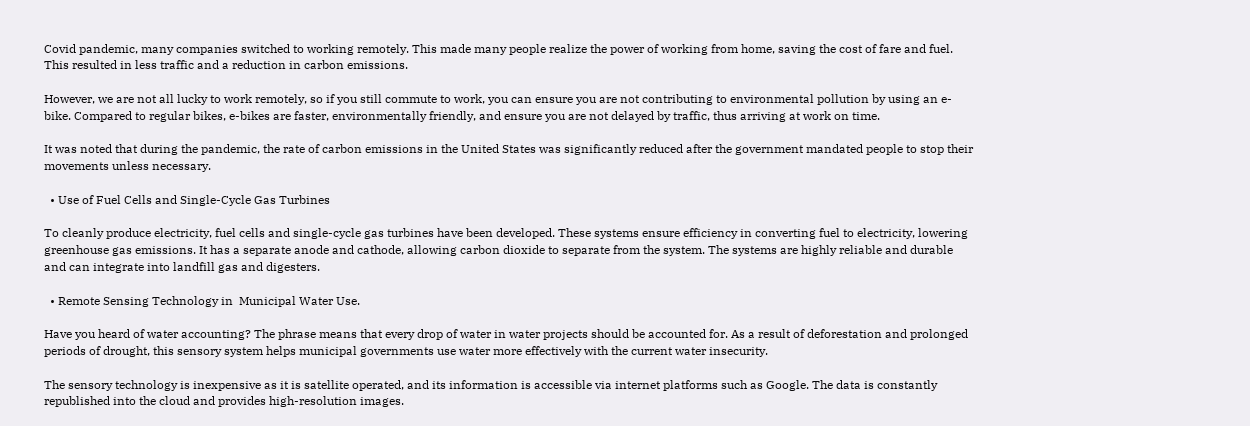Covid pandemic, many companies switched to working remotely. This made many people realize the power of working from home, saving the cost of fare and fuel. This resulted in less traffic and a reduction in carbon emissions.

However, we are not all lucky to work remotely, so if you still commute to work, you can ensure you are not contributing to environmental pollution by using an e-bike. Compared to regular bikes, e-bikes are faster, environmentally friendly, and ensure you are not delayed by traffic, thus arriving at work on time.

It was noted that during the pandemic, the rate of carbon emissions in the United States was significantly reduced after the government mandated people to stop their movements unless necessary.

  • Use of Fuel Cells and Single-Cycle Gas Turbines

To cleanly produce electricity, fuel cells and single-cycle gas turbines have been developed. These systems ensure efficiency in converting fuel to electricity, lowering greenhouse gas emissions. It has a separate anode and cathode, allowing carbon dioxide to separate from the system. The systems are highly reliable and durable and can integrate into landfill gas and digesters.

  • Remote Sensing Technology in  Municipal Water Use.

Have you heard of water accounting? The phrase means that every drop of water in water projects should be accounted for. As a result of deforestation and prolonged periods of drought, this sensory system helps municipal governments use water more effectively with the current water insecurity.

The sensory technology is inexpensive as it is satellite operated, and its information is accessible via internet platforms such as Google. The data is constantly republished into the cloud and provides high-resolution images.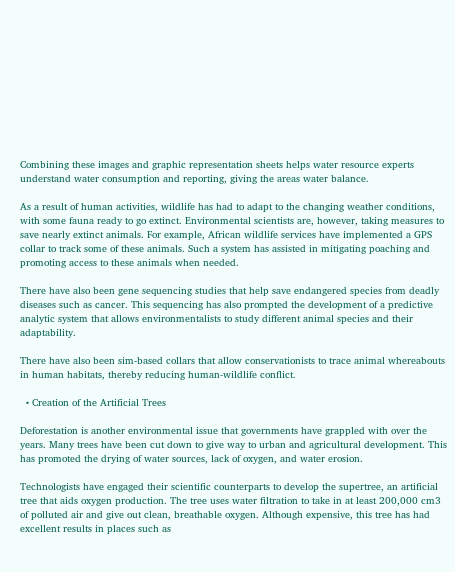Combining these images and graphic representation sheets helps water resource experts understand water consumption and reporting, giving the areas water balance.

As a result of human activities, wildlife has had to adapt to the changing weather conditions, with some fauna ready to go extinct. Environmental scientists are, however, taking measures to save nearly extinct animals. For example, African wildlife services have implemented a GPS collar to track some of these animals. Such a system has assisted in mitigating poaching and promoting access to these animals when needed.

There have also been gene sequencing studies that help save endangered species from deadly diseases such as cancer. This sequencing has also prompted the development of a predictive analytic system that allows environmentalists to study different animal species and their adaptability.

There have also been sim-based collars that allow conservationists to trace animal whereabouts in human habitats, thereby reducing human-wildlife conflict.

  • Creation of the Artificial Trees

Deforestation is another environmental issue that governments have grappled with over the years. Many trees have been cut down to give way to urban and agricultural development. This has promoted the drying of water sources, lack of oxygen, and water erosion.

Technologists have engaged their scientific counterparts to develop the supertree, an artificial tree that aids oxygen production. The tree uses water filtration to take in at least 200,000 cm3 of polluted air and give out clean, breathable oxygen. Although expensive, this tree has had excellent results in places such as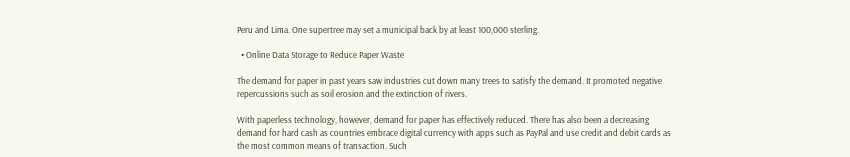Peru and Lima. One supertree may set a municipal back by at least 100,000 sterling.

  • Online Data Storage to Reduce Paper Waste

The demand for paper in past years saw industries cut down many trees to satisfy the demand. It promoted negative repercussions such as soil erosion and the extinction of rivers.

With paperless technology, however, demand for paper has effectively reduced. There has also been a decreasing demand for hard cash as countries embrace digital currency with apps such as PayPal and use credit and debit cards as the most common means of transaction. Such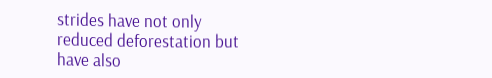strides have not only reduced deforestation but have also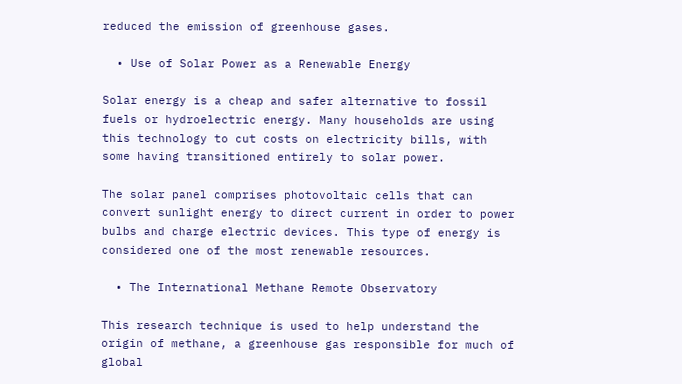reduced the emission of greenhouse gases.

  • Use of Solar Power as a Renewable Energy

Solar energy is a cheap and safer alternative to fossil fuels or hydroelectric energy. Many households are using this technology to cut costs on electricity bills, with some having transitioned entirely to solar power.

The solar panel comprises photovoltaic cells that can convert sunlight energy to direct current in order to power bulbs and charge electric devices. This type of energy is considered one of the most renewable resources.

  • The International Methane Remote Observatory

This research technique is used to help understand the origin of methane, a greenhouse gas responsible for much of global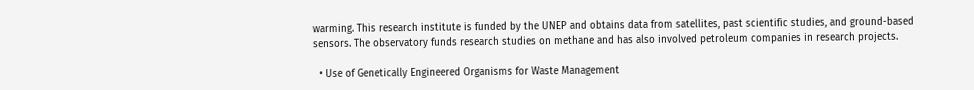warming. This research institute is funded by the UNEP and obtains data from satellites, past scientific studies, and ground-based sensors. The observatory funds research studies on methane and has also involved petroleum companies in research projects.

  • Use of Genetically Engineered Organisms for Waste Management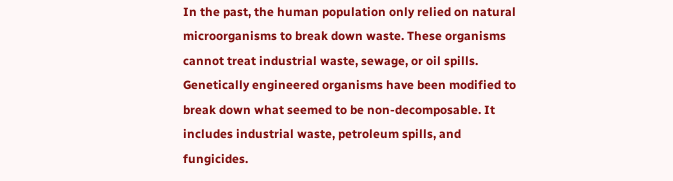In the past, the human population only relied on natural microorganisms to break down waste. These organisms cannot treat industrial waste, sewage, or oil spills. Genetically engineered organisms have been modified to break down what seemed to be non-decomposable. It includes industrial waste, petroleum spills, and fungicides.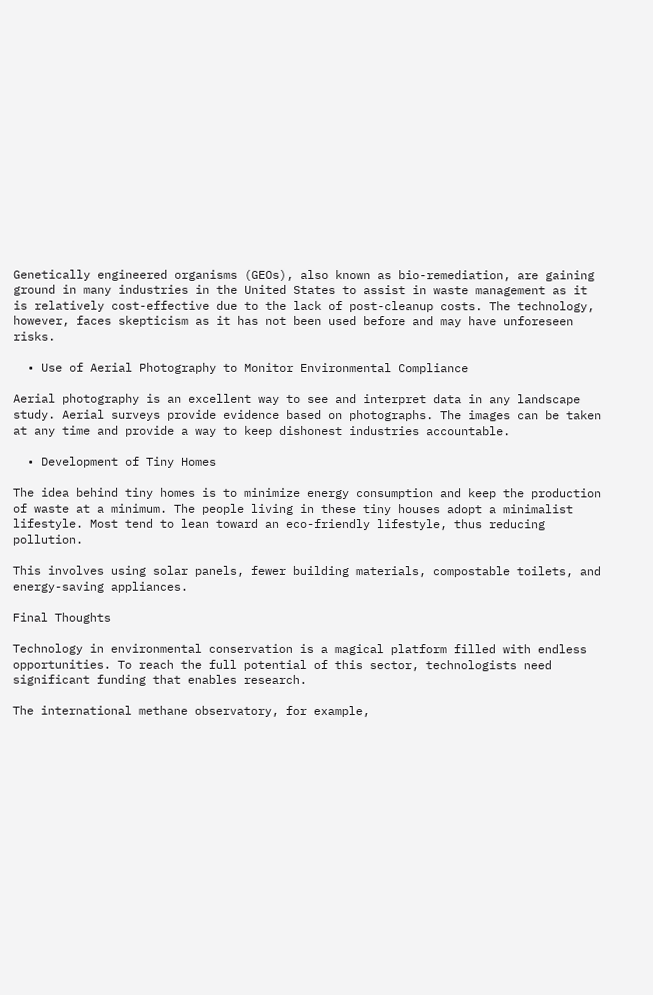Genetically engineered organisms (GEOs), also known as bio-remediation, are gaining ground in many industries in the United States to assist in waste management as it is relatively cost-effective due to the lack of post-cleanup costs. The technology, however, faces skepticism as it has not been used before and may have unforeseen risks.

  • Use of Aerial Photography to Monitor Environmental Compliance

Aerial photography is an excellent way to see and interpret data in any landscape study. Aerial surveys provide evidence based on photographs. The images can be taken at any time and provide a way to keep dishonest industries accountable.

  • Development of Tiny Homes

The idea behind tiny homes is to minimize energy consumption and keep the production of waste at a minimum. The people living in these tiny houses adopt a minimalist lifestyle. Most tend to lean toward an eco-friendly lifestyle, thus reducing pollution.

This involves using solar panels, fewer building materials, compostable toilets, and energy-saving appliances.

Final Thoughts

Technology in environmental conservation is a magical platform filled with endless opportunities. To reach the full potential of this sector, technologists need significant funding that enables research.

The international methane observatory, for example,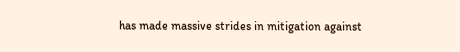has made massive strides in mitigation against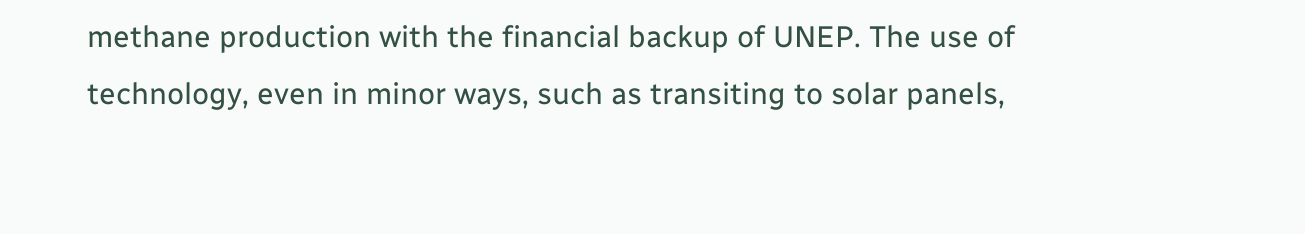methane production with the financial backup of UNEP. The use of technology, even in minor ways, such as transiting to solar panels,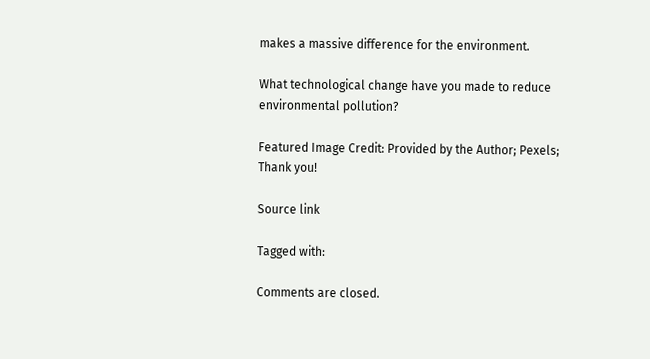makes a massive difference for the environment.

What technological change have you made to reduce environmental pollution?

Featured Image Credit: Provided by the Author; Pexels; Thank you!

Source link

Tagged with:

Comments are closed.